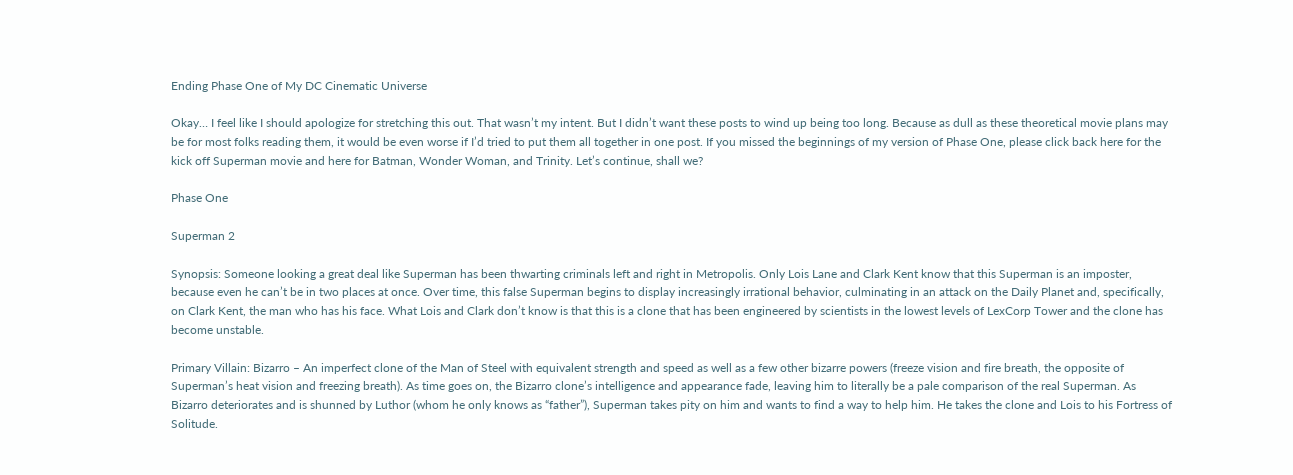Ending Phase One of My DC Cinematic Universe

Okay… I feel like I should apologize for stretching this out. That wasn’t my intent. But I didn’t want these posts to wind up being too long. Because as dull as these theoretical movie plans may be for most folks reading them, it would be even worse if I’d tried to put them all together in one post. If you missed the beginnings of my version of Phase One, please click back here for the kick off Superman movie and here for Batman, Wonder Woman, and Trinity. Let’s continue, shall we?

Phase One

Superman 2

Synopsis: Someone looking a great deal like Superman has been thwarting criminals left and right in Metropolis. Only Lois Lane and Clark Kent know that this Superman is an imposter, because even he can’t be in two places at once. Over time, this false Superman begins to display increasingly irrational behavior, culminating in an attack on the Daily Planet and, specifically, on Clark Kent, the man who has his face. What Lois and Clark don’t know is that this is a clone that has been engineered by scientists in the lowest levels of LexCorp Tower and the clone has become unstable.

Primary Villain: Bizarro – An imperfect clone of the Man of Steel with equivalent strength and speed as well as a few other bizarre powers (freeze vision and fire breath, the opposite of Superman’s heat vision and freezing breath). As time goes on, the Bizarro clone’s intelligence and appearance fade, leaving him to literally be a pale comparison of the real Superman. As Bizarro deteriorates and is shunned by Luthor (whom he only knows as “father”), Superman takes pity on him and wants to find a way to help him. He takes the clone and Lois to his Fortress of Solitude.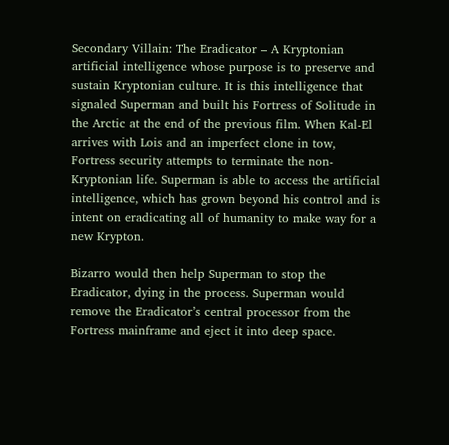Secondary Villain: The Eradicator – A Kryptonian artificial intelligence whose purpose is to preserve and sustain Kryptonian culture. It is this intelligence that signaled Superman and built his Fortress of Solitude in the Arctic at the end of the previous film. When Kal-El arrives with Lois and an imperfect clone in tow, Fortress security attempts to terminate the non-Kryptonian life. Superman is able to access the artificial intelligence, which has grown beyond his control and is intent on eradicating all of humanity to make way for a new Krypton.

Bizarro would then help Superman to stop the Eradicator, dying in the process. Superman would remove the Eradicator’s central processor from the Fortress mainframe and eject it into deep space.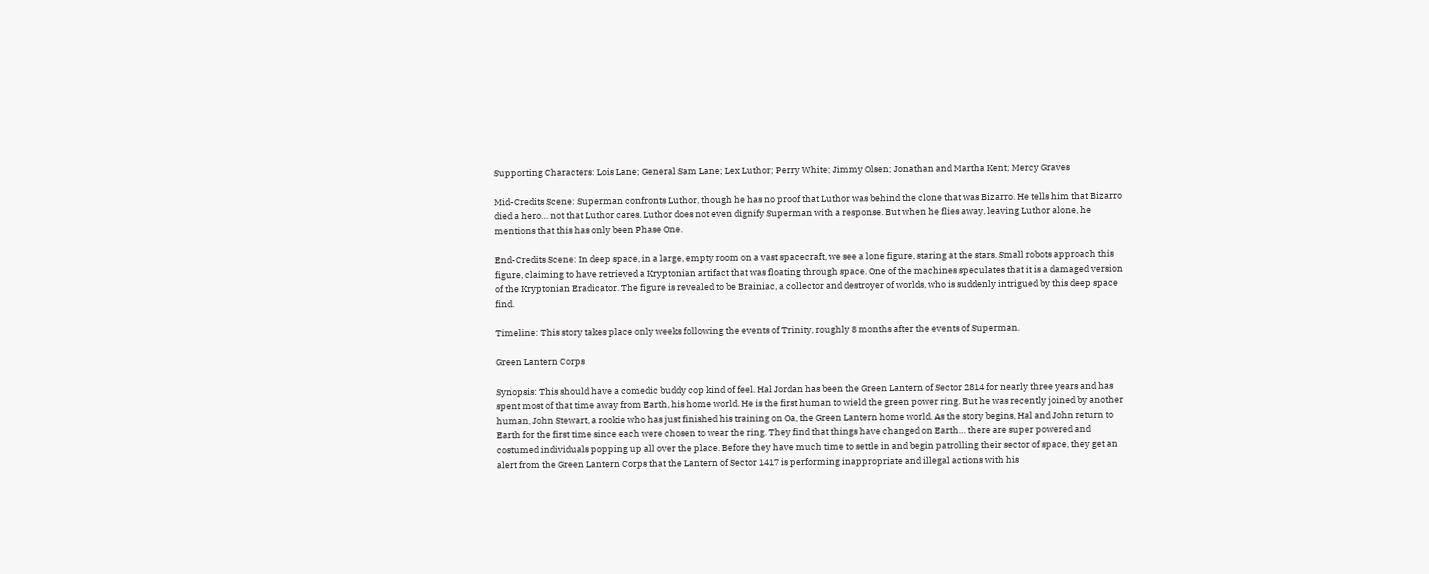Supporting Characters: Lois Lane; General Sam Lane; Lex Luthor; Perry White; Jimmy Olsen; Jonathan and Martha Kent; Mercy Graves

Mid-Credits Scene: Superman confronts Luthor, though he has no proof that Luthor was behind the clone that was Bizarro. He tells him that Bizarro died a hero… not that Luthor cares. Luthor does not even dignify Superman with a response. But when he flies away, leaving Luthor alone, he mentions that this has only been Phase One.

End-Credits Scene: In deep space, in a large, empty room on a vast spacecraft, we see a lone figure, staring at the stars. Small robots approach this figure, claiming to have retrieved a Kryptonian artifact that was floating through space. One of the machines speculates that it is a damaged version of the Kryptonian Eradicator. The figure is revealed to be Brainiac, a collector and destroyer of worlds, who is suddenly intrigued by this deep space find.

Timeline: This story takes place only weeks following the events of Trinity, roughly 8 months after the events of Superman.

Green Lantern Corps

Synopsis: This should have a comedic buddy cop kind of feel. Hal Jordan has been the Green Lantern of Sector 2814 for nearly three years and has spent most of that time away from Earth, his home world. He is the first human to wield the green power ring. But he was recently joined by another human, John Stewart, a rookie who has just finished his training on Oa, the Green Lantern home world. As the story begins, Hal and John return to Earth for the first time since each were chosen to wear the ring. They find that things have changed on Earth… there are super powered and costumed individuals popping up all over the place. Before they have much time to settle in and begin patrolling their sector of space, they get an alert from the Green Lantern Corps that the Lantern of Sector 1417 is performing inappropriate and illegal actions with his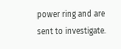power ring and are sent to investigate.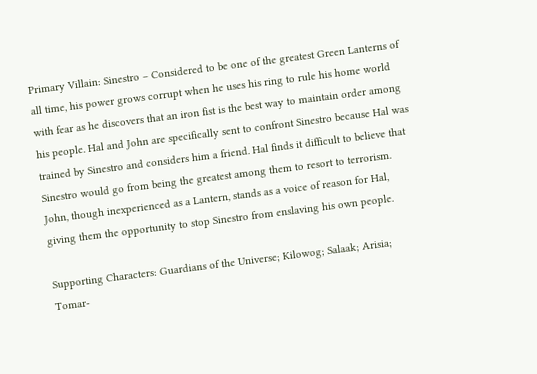Primary Villain: Sinestro – Considered to be one of the greatest Green Lanterns of all time, his power grows corrupt when he uses his ring to rule his home world with fear as he discovers that an iron fist is the best way to maintain order among his people. Hal and John are specifically sent to confront Sinestro because Hal was trained by Sinestro and considers him a friend. Hal finds it difficult to believe that Sinestro would go from being the greatest among them to resort to terrorism. John, though inexperienced as a Lantern, stands as a voice of reason for Hal, giving them the opportunity to stop Sinestro from enslaving his own people.

Supporting Characters: Guardians of the Universe; Kilowog; Salaak; Arisia; Tomar-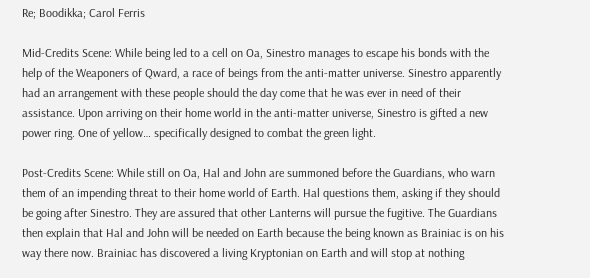Re; Boodikka; Carol Ferris

Mid-Credits Scene: While being led to a cell on Oa, Sinestro manages to escape his bonds with the help of the Weaponers of Qward, a race of beings from the anti-matter universe. Sinestro apparently had an arrangement with these people should the day come that he was ever in need of their assistance. Upon arriving on their home world in the anti-matter universe, Sinestro is gifted a new power ring. One of yellow… specifically designed to combat the green light.

Post-Credits Scene: While still on Oa, Hal and John are summoned before the Guardians, who warn them of an impending threat to their home world of Earth. Hal questions them, asking if they should be going after Sinestro. They are assured that other Lanterns will pursue the fugitive. The Guardians then explain that Hal and John will be needed on Earth because the being known as Brainiac is on his way there now. Brainiac has discovered a living Kryptonian on Earth and will stop at nothing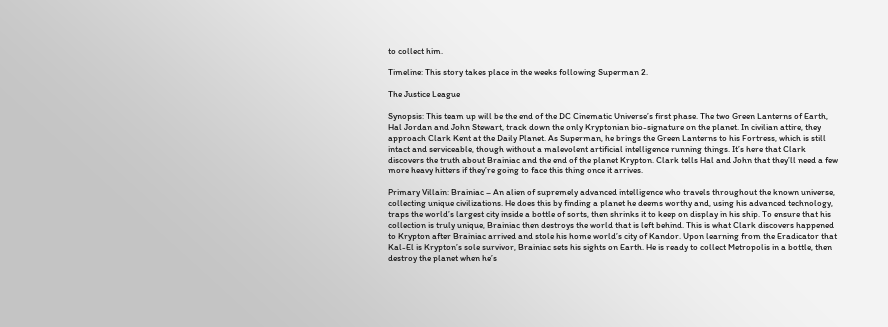to collect him.

Timeline: This story takes place in the weeks following Superman 2.

The Justice League

Synopsis: This team up will be the end of the DC Cinematic Universe’s first phase. The two Green Lanterns of Earth, Hal Jordan and John Stewart, track down the only Kryptonian bio-signature on the planet. In civilian attire, they approach Clark Kent at the Daily Planet. As Superman, he brings the Green Lanterns to his Fortress, which is still intact and serviceable, though without a malevolent artificial intelligence running things. It’s here that Clark discovers the truth about Brainiac and the end of the planet Krypton. Clark tells Hal and John that they’ll need a few more heavy hitters if they’re going to face this thing once it arrives.

Primary Villain: Brainiac – An alien of supremely advanced intelligence who travels throughout the known universe, collecting unique civilizations. He does this by finding a planet he deems worthy and, using his advanced technology, traps the world’s largest city inside a bottle of sorts, then shrinks it to keep on display in his ship. To ensure that his collection is truly unique, Brainiac then destroys the world that is left behind. This is what Clark discovers happened to Krypton after Brainiac arrived and stole his home world’s city of Kandor. Upon learning from the Eradicator that Kal-El is Krypton’s sole survivor, Brainiac sets his sights on Earth. He is ready to collect Metropolis in a bottle, then destroy the planet when he’s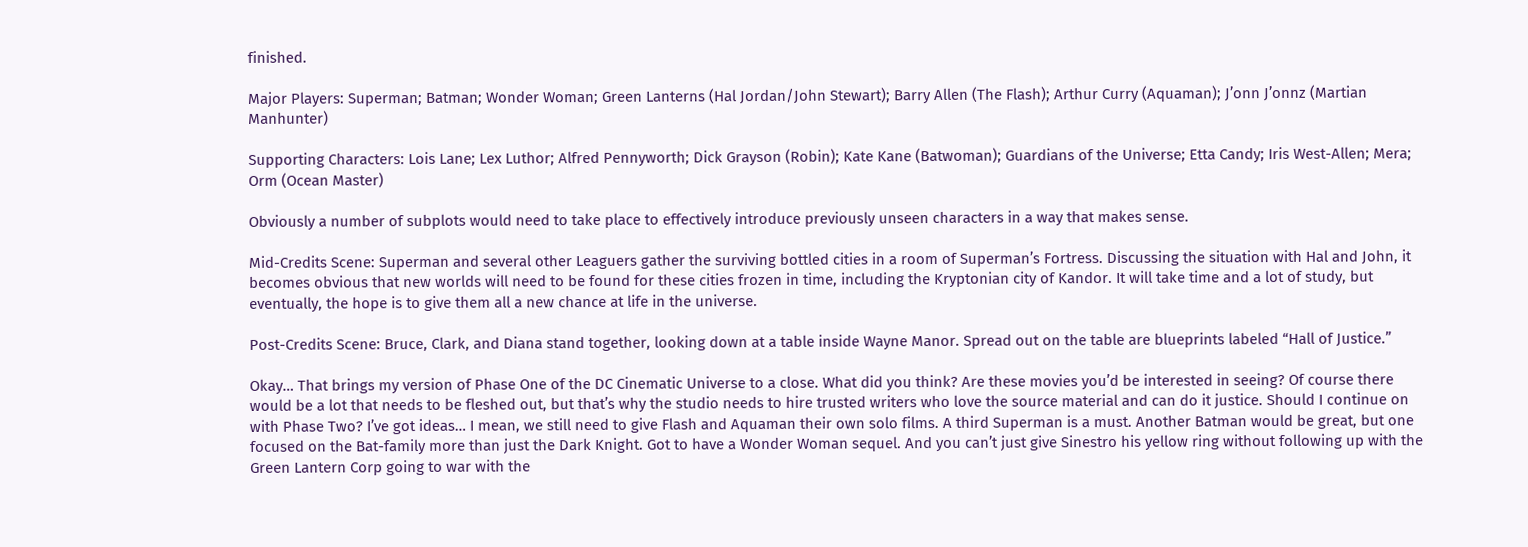finished.

Major Players: Superman; Batman; Wonder Woman; Green Lanterns (Hal Jordan/John Stewart); Barry Allen (The Flash); Arthur Curry (Aquaman); J’onn J’onnz (Martian Manhunter)

Supporting Characters: Lois Lane; Lex Luthor; Alfred Pennyworth; Dick Grayson (Robin); Kate Kane (Batwoman); Guardians of the Universe; Etta Candy; Iris West-Allen; Mera; Orm (Ocean Master)

Obviously a number of subplots would need to take place to effectively introduce previously unseen characters in a way that makes sense.

Mid-Credits Scene: Superman and several other Leaguers gather the surviving bottled cities in a room of Superman’s Fortress. Discussing the situation with Hal and John, it becomes obvious that new worlds will need to be found for these cities frozen in time, including the Kryptonian city of Kandor. It will take time and a lot of study, but eventually, the hope is to give them all a new chance at life in the universe.

Post-Credits Scene: Bruce, Clark, and Diana stand together, looking down at a table inside Wayne Manor. Spread out on the table are blueprints labeled “Hall of Justice.”

Okay… That brings my version of Phase One of the DC Cinematic Universe to a close. What did you think? Are these movies you’d be interested in seeing? Of course there would be a lot that needs to be fleshed out, but that’s why the studio needs to hire trusted writers who love the source material and can do it justice. Should I continue on with Phase Two? I’ve got ideas… I mean, we still need to give Flash and Aquaman their own solo films. A third Superman is a must. Another Batman would be great, but one focused on the Bat-family more than just the Dark Knight. Got to have a Wonder Woman sequel. And you can’t just give Sinestro his yellow ring without following up with the Green Lantern Corp going to war with the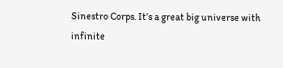Sinestro Corps. It’s a great big universe with infinite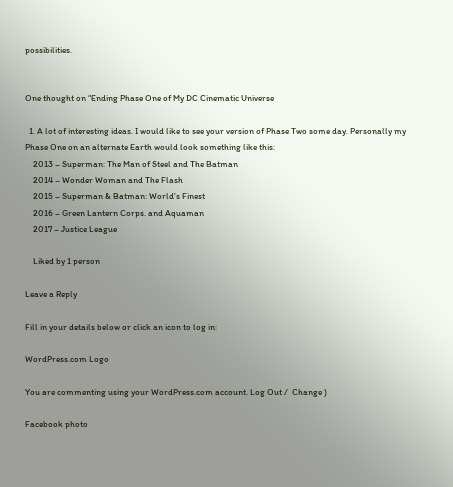possibilities.


One thought on “Ending Phase One of My DC Cinematic Universe

  1. A lot of interesting ideas. I would like to see your version of Phase Two some day. Personally my Phase One on an alternate Earth would look something like this:
    2013 – Superman: The Man of Steel and The Batman
    2014 – Wonder Woman and The Flash
    2015 – Superman & Batman: World’s Finest
    2016 – Green Lantern Corps. and Aquaman
    2017 – Justice League

    Liked by 1 person

Leave a Reply

Fill in your details below or click an icon to log in:

WordPress.com Logo

You are commenting using your WordPress.com account. Log Out /  Change )

Facebook photo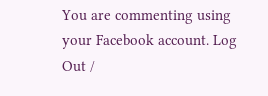You are commenting using your Facebook account. Log Out /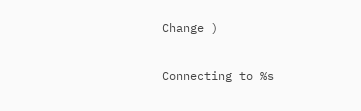Change )

Connecting to %s